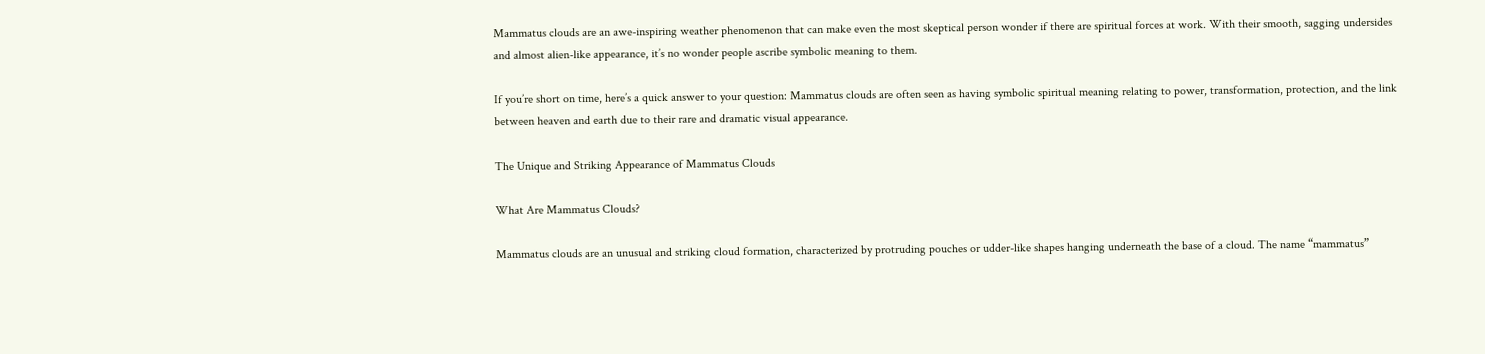Mammatus clouds are an awe-inspiring weather phenomenon that can make even the most skeptical person wonder if there are spiritual forces at work. With their smooth, sagging undersides and almost alien-like appearance, it’s no wonder people ascribe symbolic meaning to them.

If you’re short on time, here’s a quick answer to your question: Mammatus clouds are often seen as having symbolic spiritual meaning relating to power, transformation, protection, and the link between heaven and earth due to their rare and dramatic visual appearance.

The Unique and Striking Appearance of Mammatus Clouds

What Are Mammatus Clouds?

Mammatus clouds are an unusual and striking cloud formation, characterized by protruding pouches or udder-like shapes hanging underneath the base of a cloud. The name “mammatus”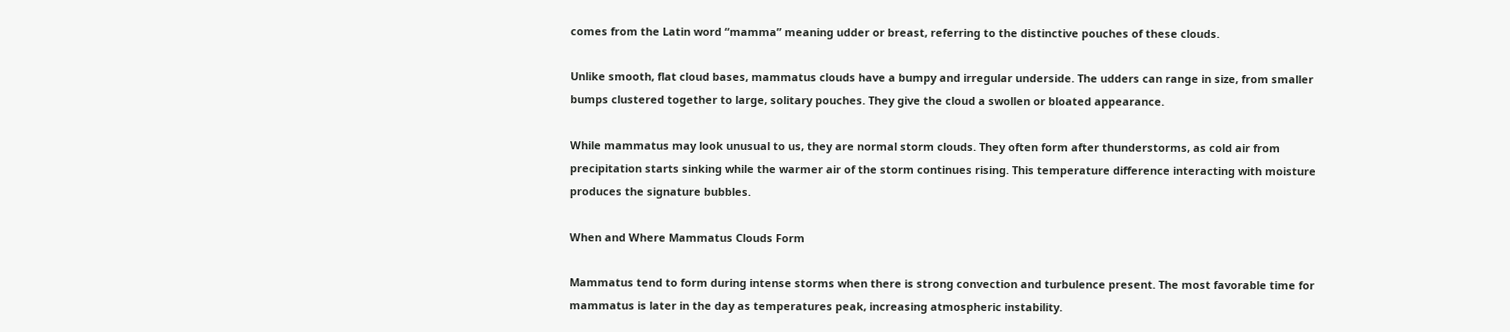comes from the Latin word “mamma” meaning udder or breast, referring to the distinctive pouches of these clouds.

Unlike smooth, flat cloud bases, mammatus clouds have a bumpy and irregular underside. The udders can range in size, from smaller bumps clustered together to large, solitary pouches. They give the cloud a swollen or bloated appearance.

While mammatus may look unusual to us, they are normal storm clouds. They often form after thunderstorms, as cold air from precipitation starts sinking while the warmer air of the storm continues rising. This temperature difference interacting with moisture produces the signature bubbles.

When and Where Mammatus Clouds Form

Mammatus tend to form during intense storms when there is strong convection and turbulence present. The most favorable time for mammatus is later in the day as temperatures peak, increasing atmospheric instability.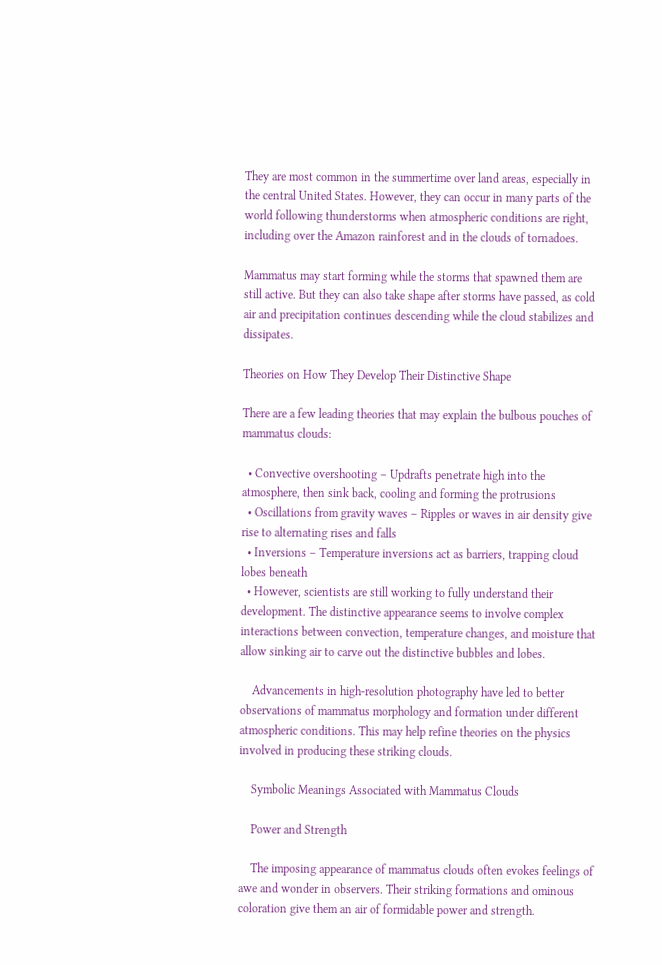They are most common in the summertime over land areas, especially in the central United States. However, they can occur in many parts of the world following thunderstorms when atmospheric conditions are right, including over the Amazon rainforest and in the clouds of tornadoes.

Mammatus may start forming while the storms that spawned them are still active. But they can also take shape after storms have passed, as cold air and precipitation continues descending while the cloud stabilizes and dissipates.

Theories on How They Develop Their Distinctive Shape

There are a few leading theories that may explain the bulbous pouches of mammatus clouds:

  • Convective overshooting – Updrafts penetrate high into the atmosphere, then sink back, cooling and forming the protrusions
  • Oscillations from gravity waves – Ripples or waves in air density give rise to alternating rises and falls
  • Inversions – Temperature inversions act as barriers, trapping cloud lobes beneath
  • However, scientists are still working to fully understand their development. The distinctive appearance seems to involve complex interactions between convection, temperature changes, and moisture that allow sinking air to carve out the distinctive bubbles and lobes.

    Advancements in high-resolution photography have led to better observations of mammatus morphology and formation under different atmospheric conditions. This may help refine theories on the physics involved in producing these striking clouds.

    Symbolic Meanings Associated with Mammatus Clouds

    Power and Strength

    The imposing appearance of mammatus clouds often evokes feelings of awe and wonder in observers. Their striking formations and ominous coloration give them an air of formidable power and strength.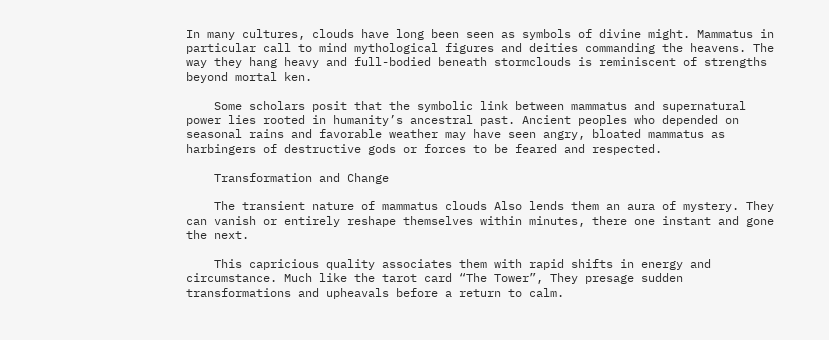In many cultures, clouds have long been seen as symbols of divine might. Mammatus in particular call to mind mythological figures and deities commanding the heavens. The way they hang heavy and full-bodied beneath stormclouds is reminiscent of strengths beyond mortal ken.

    Some scholars posit that the symbolic link between mammatus and supernatural power lies rooted in humanity’s ancestral past. Ancient peoples who depended on seasonal rains and favorable weather may have seen angry, bloated mammatus as harbingers of destructive gods or forces to be feared and respected.

    Transformation and Change

    The transient nature of mammatus clouds Also lends them an aura of mystery. They can vanish or entirely reshape themselves within minutes, there one instant and gone the next.

    This capricious quality associates them with rapid shifts in energy and circumstance. Much like the tarot card “The Tower”, They presage sudden transformations and upheavals before a return to calm.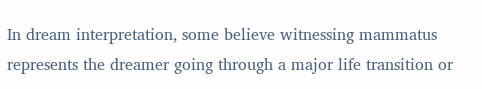In dream interpretation, some believe witnessing mammatus represents the dreamer going through a major life transition or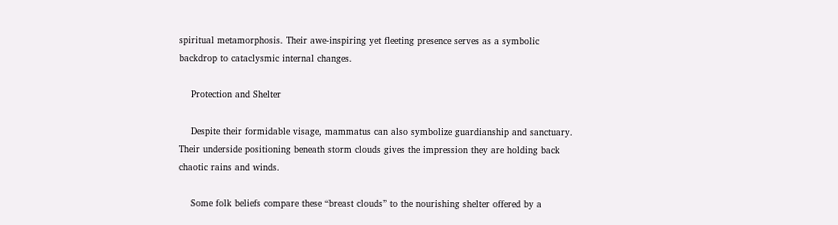spiritual metamorphosis. Their awe-inspiring yet fleeting presence serves as a symbolic backdrop to cataclysmic internal changes.

    Protection and Shelter

    Despite their formidable visage, mammatus can also symbolize guardianship and sanctuary. Their underside positioning beneath storm clouds gives the impression they are holding back chaotic rains and winds.

    Some folk beliefs compare these “breast clouds” to the nourishing shelter offered by a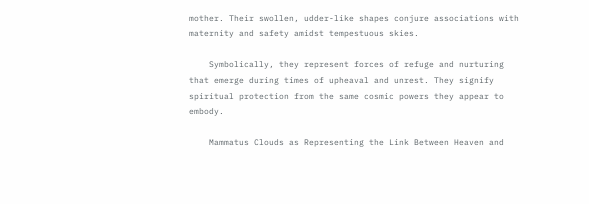mother. Their swollen, udder-like shapes conjure associations with maternity and safety amidst tempestuous skies.

    Symbolically, they represent forces of refuge and nurturing that emerge during times of upheaval and unrest. They signify spiritual protection from the same cosmic powers they appear to embody.

    Mammatus Clouds as Representing the Link Between Heaven and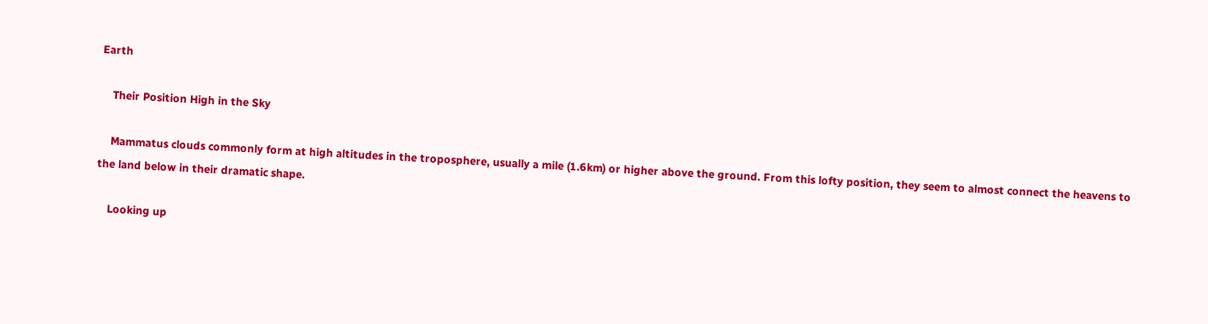Earth

    Their Position High in the Sky

    Mammatus clouds commonly form at high altitudes in the troposphere, usually a mile (1.6km) or higher above the ground. From this lofty position, they seem to almost connect the heavens to the land below in their dramatic shape.

    Looking up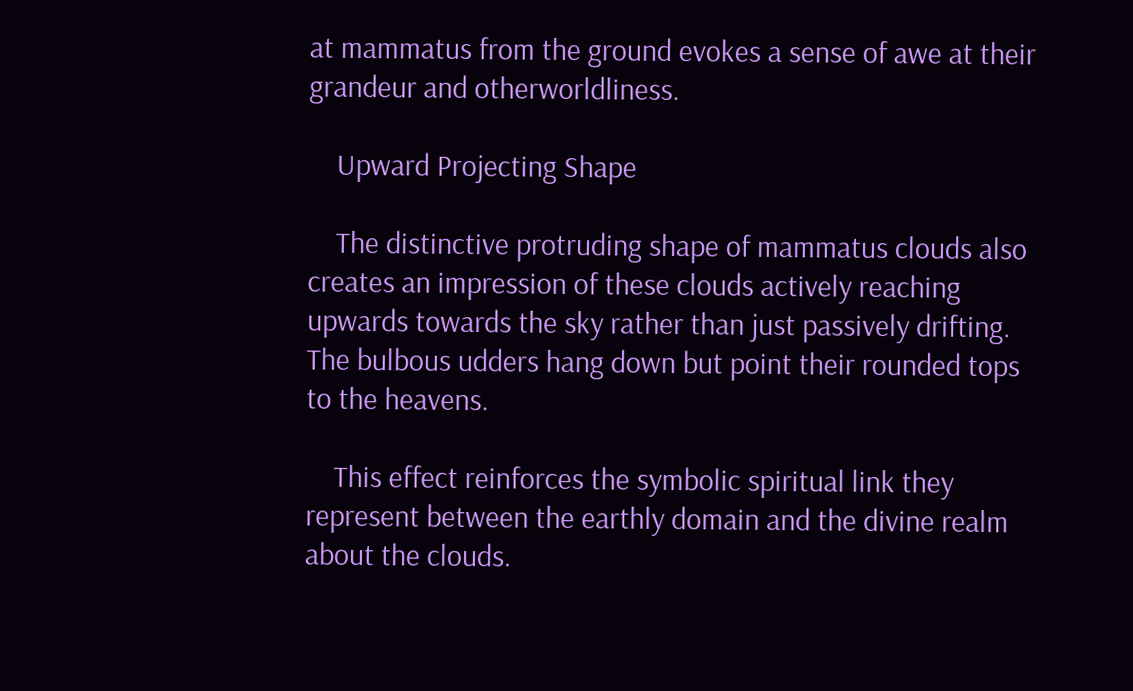at mammatus from the ground evokes a sense of awe at their grandeur and otherworldliness.

    Upward Projecting Shape

    The distinctive protruding shape of mammatus clouds also creates an impression of these clouds actively reaching upwards towards the sky rather than just passively drifting. The bulbous udders hang down but point their rounded tops to the heavens.

    This effect reinforces the symbolic spiritual link they represent between the earthly domain and the divine realm about the clouds.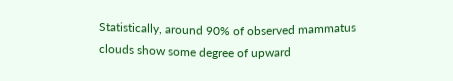Statistically, around 90% of observed mammatus clouds show some degree of upward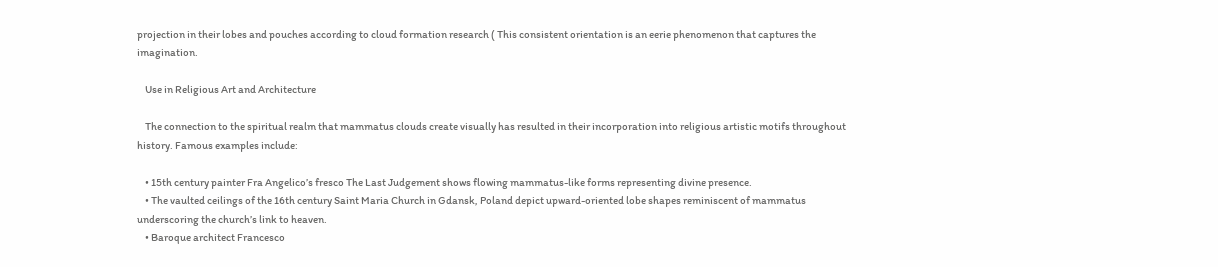projection in their lobes and pouches according to cloud formation research ( This consistent orientation is an eerie phenomenon that captures the imagination.

    Use in Religious Art and Architecture

    The connection to the spiritual realm that mammatus clouds create visually has resulted in their incorporation into religious artistic motifs throughout history. Famous examples include:

    • 15th century painter Fra Angelico’s fresco The Last Judgement shows flowing mammatus-like forms representing divine presence.
    • The vaulted ceilings of the 16th century Saint Maria Church in Gdansk, Poland depict upward-oriented lobe shapes reminiscent of mammatus underscoring the church’s link to heaven.
    • Baroque architect Francesco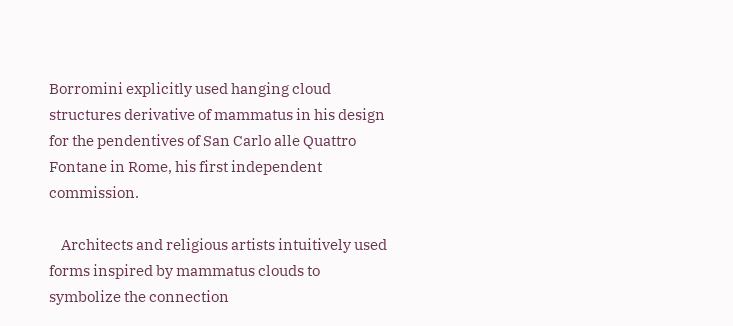Borromini explicitly used hanging cloud structures derivative of mammatus in his design for the pendentives of San Carlo alle Quattro Fontane in Rome, his first independent commission.

    Architects and religious artists intuitively used forms inspired by mammatus clouds to symbolize the connection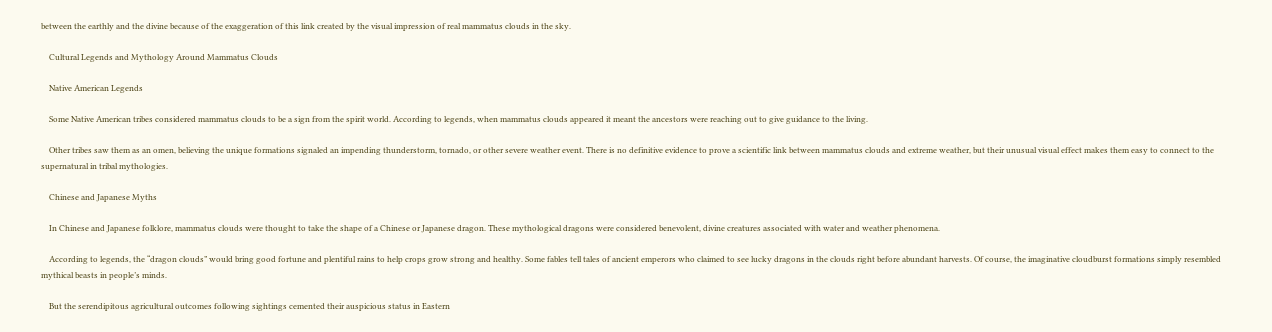between the earthly and the divine because of the exaggeration of this link created by the visual impression of real mammatus clouds in the sky.

    Cultural Legends and Mythology Around Mammatus Clouds

    Native American Legends

    Some Native American tribes considered mammatus clouds to be a sign from the spirit world. According to legends, when mammatus clouds appeared it meant the ancestors were reaching out to give guidance to the living.

    Other tribes saw them as an omen, believing the unique formations signaled an impending thunderstorm, tornado, or other severe weather event. There is no definitive evidence to prove a scientific link between mammatus clouds and extreme weather, but their unusual visual effect makes them easy to connect to the supernatural in tribal mythologies.

    Chinese and Japanese Myths

    In Chinese and Japanese folklore, mammatus clouds were thought to take the shape of a Chinese or Japanese dragon. These mythological dragons were considered benevolent, divine creatures associated with water and weather phenomena.

    According to legends, the “dragon clouds” would bring good fortune and plentiful rains to help crops grow strong and healthy. Some fables tell tales of ancient emperors who claimed to see lucky dragons in the clouds right before abundant harvests. Of course, the imaginative cloudburst formations simply resembled mythical beasts in people’s minds.

    But the serendipitous agricultural outcomes following sightings cemented their auspicious status in Eastern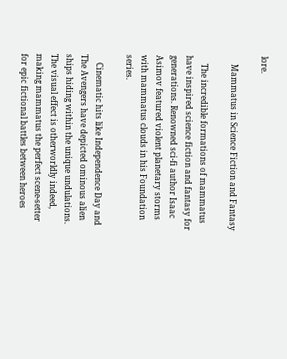lore.

    Mammatus in Science Fiction and Fantasy

    The incredible formations of mammatus have inspired science fiction and fantasy for generations. Renowned sci-fi author Isaac Asimov featured violent planetary storms with mammatus clouds in his Foundation series.

    Cinematic hits like Independence Day and The Avengers have depicted ominous alien ships hiding within the unique undulations. The visual effect is otherworldly indeed, making mammatus the perfect scene-setter for epic fictional battles between heroes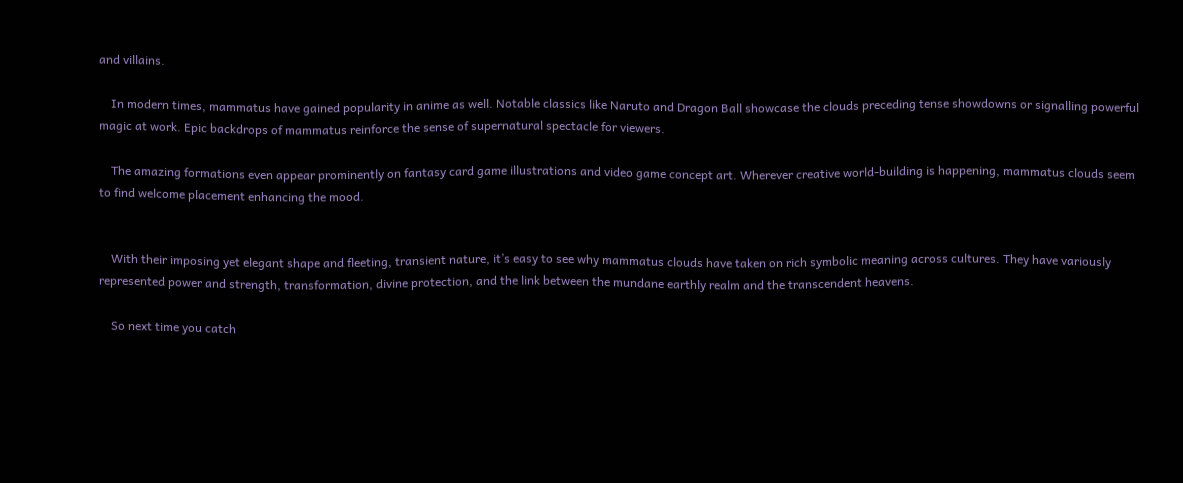and villains.

    In modern times, mammatus have gained popularity in anime as well. Notable classics like Naruto and Dragon Ball showcase the clouds preceding tense showdowns or signalling powerful magic at work. Epic backdrops of mammatus reinforce the sense of supernatural spectacle for viewers.

    The amazing formations even appear prominently on fantasy card game illustrations and video game concept art. Wherever creative world-building is happening, mammatus clouds seem to find welcome placement enhancing the mood.


    With their imposing yet elegant shape and fleeting, transient nature, it’s easy to see why mammatus clouds have taken on rich symbolic meaning across cultures. They have variously represented power and strength, transformation, divine protection, and the link between the mundane earthly realm and the transcendent heavens.

    So next time you catch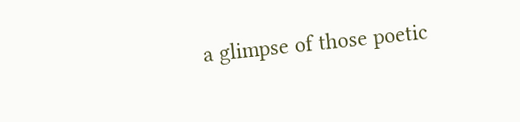a glimpse of those poetic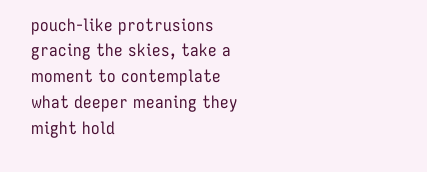pouch-like protrusions gracing the skies, take a moment to contemplate what deeper meaning they might hold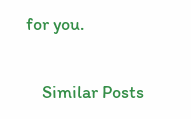for you.

    Similar Posts